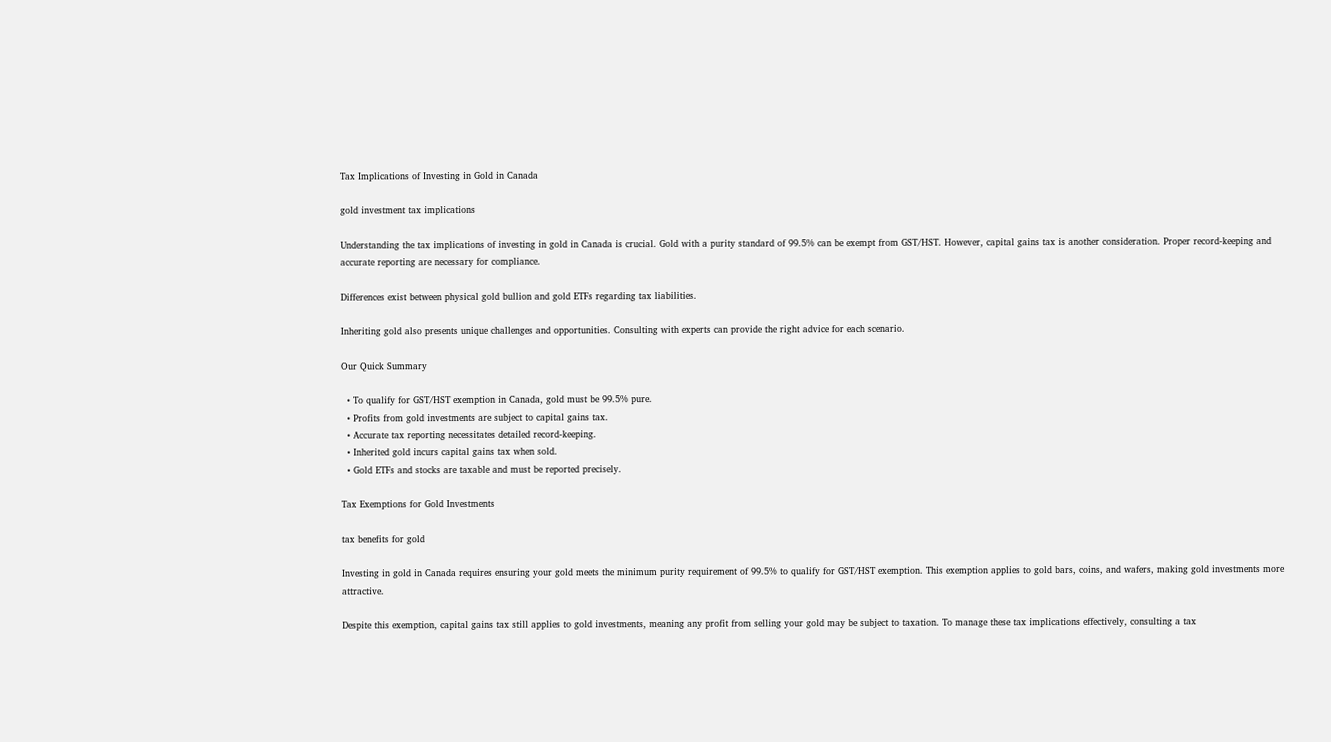Tax Implications of Investing in Gold in Canada

gold investment tax implications

Understanding the tax implications of investing in gold in Canada is crucial. Gold with a purity standard of 99.5% can be exempt from GST/HST. However, capital gains tax is another consideration. Proper record-keeping and accurate reporting are necessary for compliance.

Differences exist between physical gold bullion and gold ETFs regarding tax liabilities.

Inheriting gold also presents unique challenges and opportunities. Consulting with experts can provide the right advice for each scenario.

Our Quick Summary

  • To qualify for GST/HST exemption in Canada, gold must be 99.5% pure.
  • Profits from gold investments are subject to capital gains tax.
  • Accurate tax reporting necessitates detailed record-keeping.
  • Inherited gold incurs capital gains tax when sold.
  • Gold ETFs and stocks are taxable and must be reported precisely.

Tax Exemptions for Gold Investments

tax benefits for gold

Investing in gold in Canada requires ensuring your gold meets the minimum purity requirement of 99.5% to qualify for GST/HST exemption. This exemption applies to gold bars, coins, and wafers, making gold investments more attractive.

Despite this exemption, capital gains tax still applies to gold investments, meaning any profit from selling your gold may be subject to taxation. To manage these tax implications effectively, consulting a tax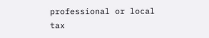professional or local tax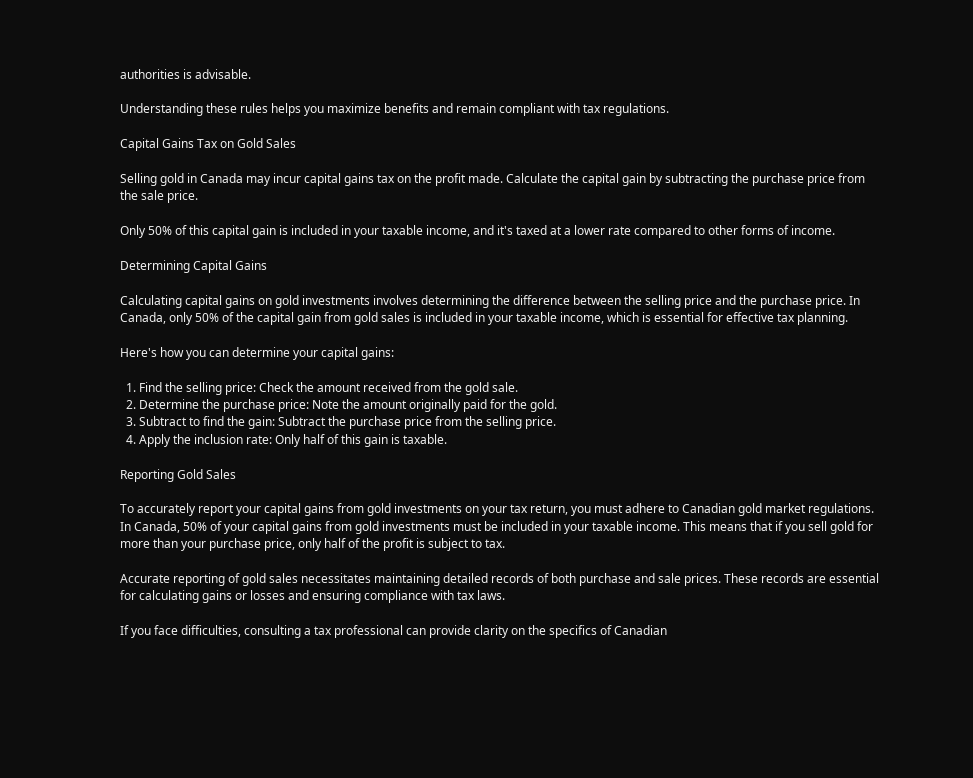authorities is advisable.

Understanding these rules helps you maximize benefits and remain compliant with tax regulations.

Capital Gains Tax on Gold Sales

Selling gold in Canada may incur capital gains tax on the profit made. Calculate the capital gain by subtracting the purchase price from the sale price.

Only 50% of this capital gain is included in your taxable income, and it's taxed at a lower rate compared to other forms of income.

Determining Capital Gains

Calculating capital gains on gold investments involves determining the difference between the selling price and the purchase price. In Canada, only 50% of the capital gain from gold sales is included in your taxable income, which is essential for effective tax planning.

Here's how you can determine your capital gains:

  1. Find the selling price: Check the amount received from the gold sale.
  2. Determine the purchase price: Note the amount originally paid for the gold.
  3. Subtract to find the gain: Subtract the purchase price from the selling price.
  4. Apply the inclusion rate: Only half of this gain is taxable.

Reporting Gold Sales

To accurately report your capital gains from gold investments on your tax return, you must adhere to Canadian gold market regulations. In Canada, 50% of your capital gains from gold investments must be included in your taxable income. This means that if you sell gold for more than your purchase price, only half of the profit is subject to tax.

Accurate reporting of gold sales necessitates maintaining detailed records of both purchase and sale prices. These records are essential for calculating gains or losses and ensuring compliance with tax laws.

If you face difficulties, consulting a tax professional can provide clarity on the specifics of Canadian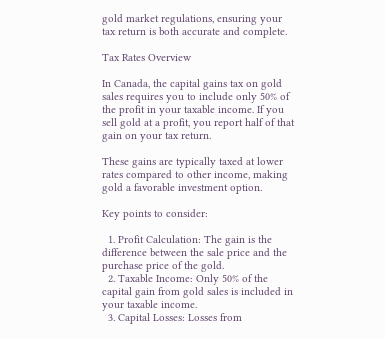gold market regulations, ensuring your tax return is both accurate and complete.

Tax Rates Overview

In Canada, the capital gains tax on gold sales requires you to include only 50% of the profit in your taxable income. If you sell gold at a profit, you report half of that gain on your tax return.

These gains are typically taxed at lower rates compared to other income, making gold a favorable investment option.

Key points to consider:

  1. Profit Calculation: The gain is the difference between the sale price and the purchase price of the gold.
  2. Taxable Income: Only 50% of the capital gain from gold sales is included in your taxable income.
  3. Capital Losses: Losses from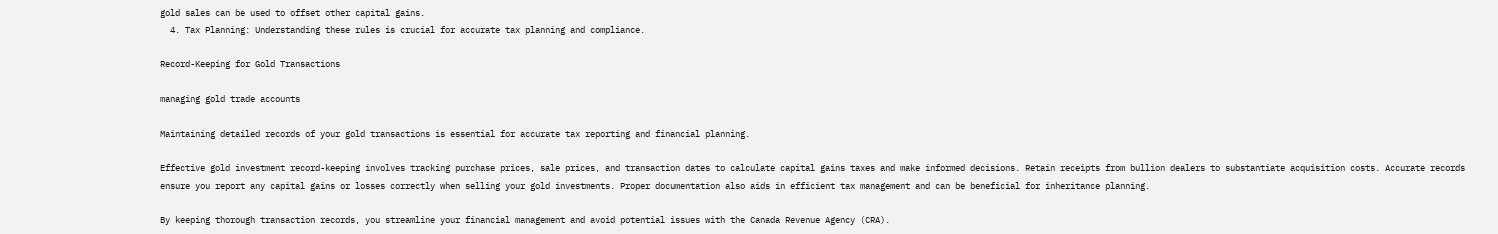gold sales can be used to offset other capital gains.
  4. Tax Planning: Understanding these rules is crucial for accurate tax planning and compliance.

Record-Keeping for Gold Transactions

managing gold trade accounts

Maintaining detailed records of your gold transactions is essential for accurate tax reporting and financial planning.

Effective gold investment record-keeping involves tracking purchase prices, sale prices, and transaction dates to calculate capital gains taxes and make informed decisions. Retain receipts from bullion dealers to substantiate acquisition costs. Accurate records ensure you report any capital gains or losses correctly when selling your gold investments. Proper documentation also aids in efficient tax management and can be beneficial for inheritance planning.

By keeping thorough transaction records, you streamline your financial management and avoid potential issues with the Canada Revenue Agency (CRA).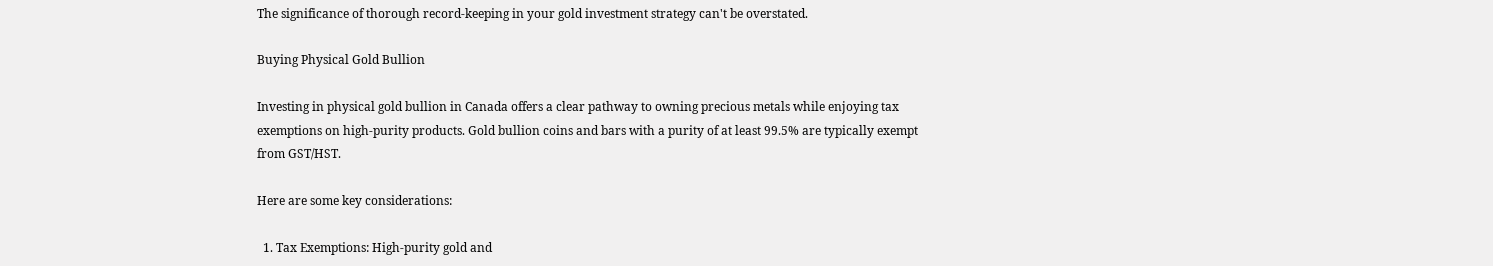The significance of thorough record-keeping in your gold investment strategy can't be overstated.

Buying Physical Gold Bullion

Investing in physical gold bullion in Canada offers a clear pathway to owning precious metals while enjoying tax exemptions on high-purity products. Gold bullion coins and bars with a purity of at least 99.5% are typically exempt from GST/HST.

Here are some key considerations:

  1. Tax Exemptions: High-purity gold and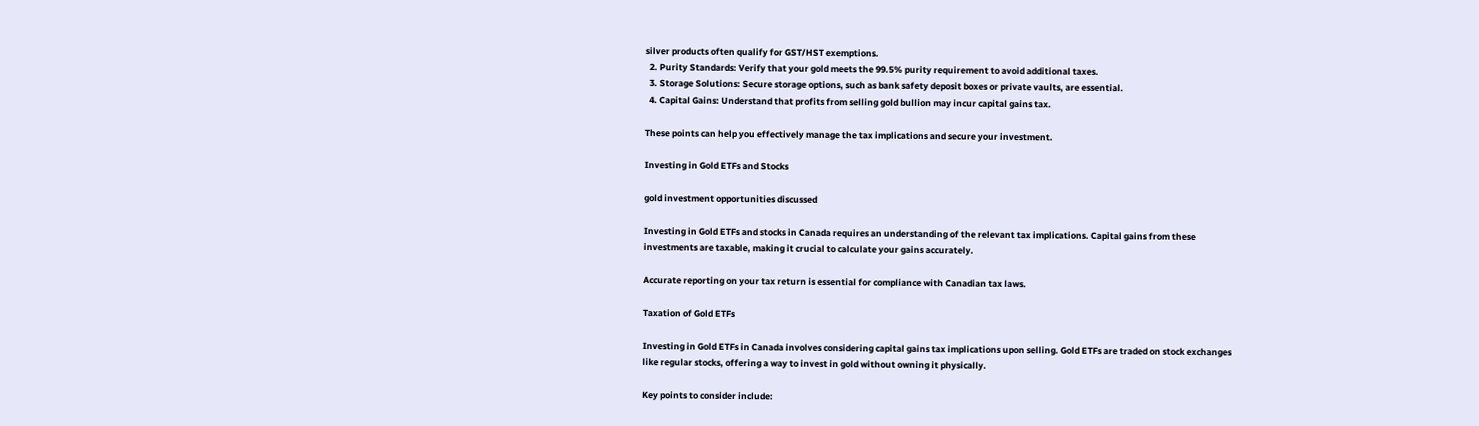silver products often qualify for GST/HST exemptions.
  2. Purity Standards: Verify that your gold meets the 99.5% purity requirement to avoid additional taxes.
  3. Storage Solutions: Secure storage options, such as bank safety deposit boxes or private vaults, are essential.
  4. Capital Gains: Understand that profits from selling gold bullion may incur capital gains tax.

These points can help you effectively manage the tax implications and secure your investment.

Investing in Gold ETFs and Stocks

gold investment opportunities discussed

Investing in Gold ETFs and stocks in Canada requires an understanding of the relevant tax implications. Capital gains from these investments are taxable, making it crucial to calculate your gains accurately.

Accurate reporting on your tax return is essential for compliance with Canadian tax laws.

Taxation of Gold ETFs

Investing in Gold ETFs in Canada involves considering capital gains tax implications upon selling. Gold ETFs are traded on stock exchanges like regular stocks, offering a way to invest in gold without owning it physically.

Key points to consider include: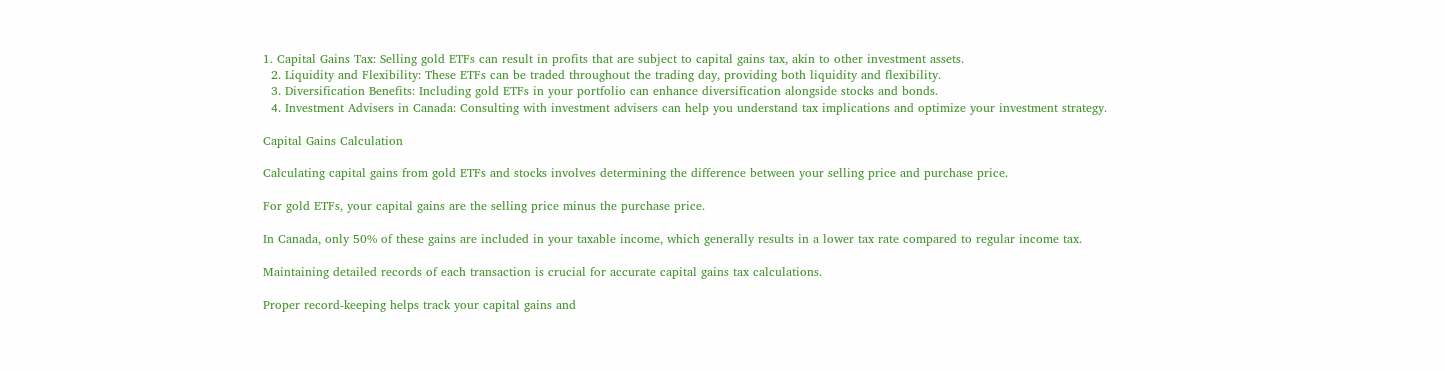1. Capital Gains Tax: Selling gold ETFs can result in profits that are subject to capital gains tax, akin to other investment assets.
  2. Liquidity and Flexibility: These ETFs can be traded throughout the trading day, providing both liquidity and flexibility.
  3. Diversification Benefits: Including gold ETFs in your portfolio can enhance diversification alongside stocks and bonds.
  4. Investment Advisers in Canada: Consulting with investment advisers can help you understand tax implications and optimize your investment strategy.

Capital Gains Calculation

Calculating capital gains from gold ETFs and stocks involves determining the difference between your selling price and purchase price.

For gold ETFs, your capital gains are the selling price minus the purchase price.

In Canada, only 50% of these gains are included in your taxable income, which generally results in a lower tax rate compared to regular income tax.

Maintaining detailed records of each transaction is crucial for accurate capital gains tax calculations.

Proper record-keeping helps track your capital gains and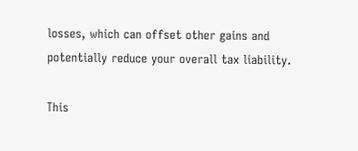losses, which can offset other gains and potentially reduce your overall tax liability.

This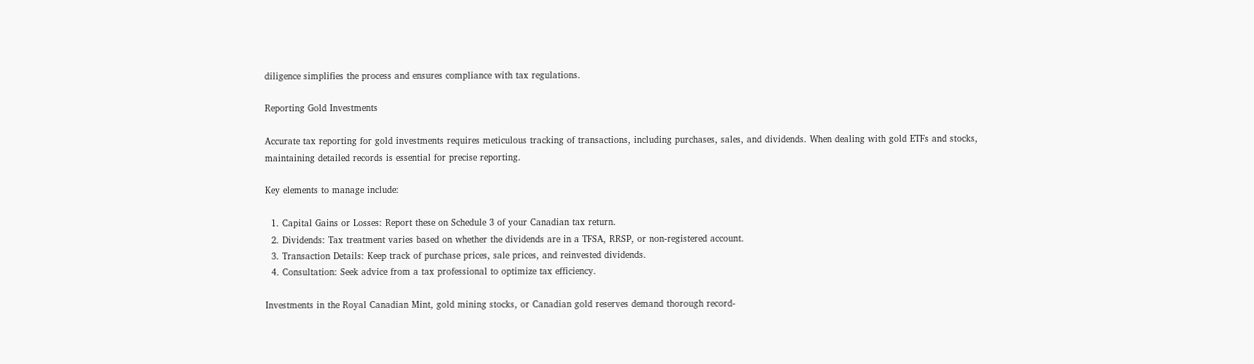diligence simplifies the process and ensures compliance with tax regulations.

Reporting Gold Investments

Accurate tax reporting for gold investments requires meticulous tracking of transactions, including purchases, sales, and dividends. When dealing with gold ETFs and stocks, maintaining detailed records is essential for precise reporting.

Key elements to manage include:

  1. Capital Gains or Losses: Report these on Schedule 3 of your Canadian tax return.
  2. Dividends: Tax treatment varies based on whether the dividends are in a TFSA, RRSP, or non-registered account.
  3. Transaction Details: Keep track of purchase prices, sale prices, and reinvested dividends.
  4. Consultation: Seek advice from a tax professional to optimize tax efficiency.

Investments in the Royal Canadian Mint, gold mining stocks, or Canadian gold reserves demand thorough record-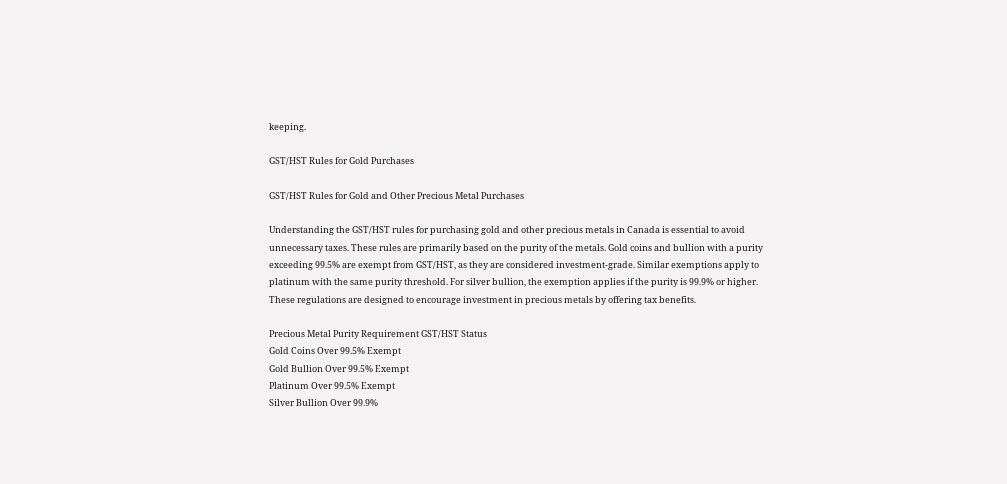keeping.

GST/HST Rules for Gold Purchases

GST/HST Rules for Gold and Other Precious Metal Purchases

Understanding the GST/HST rules for purchasing gold and other precious metals in Canada is essential to avoid unnecessary taxes. These rules are primarily based on the purity of the metals. Gold coins and bullion with a purity exceeding 99.5% are exempt from GST/HST, as they are considered investment-grade. Similar exemptions apply to platinum with the same purity threshold. For silver bullion, the exemption applies if the purity is 99.9% or higher. These regulations are designed to encourage investment in precious metals by offering tax benefits.

Precious Metal Purity Requirement GST/HST Status
Gold Coins Over 99.5% Exempt
Gold Bullion Over 99.5% Exempt
Platinum Over 99.5% Exempt
Silver Bullion Over 99.9%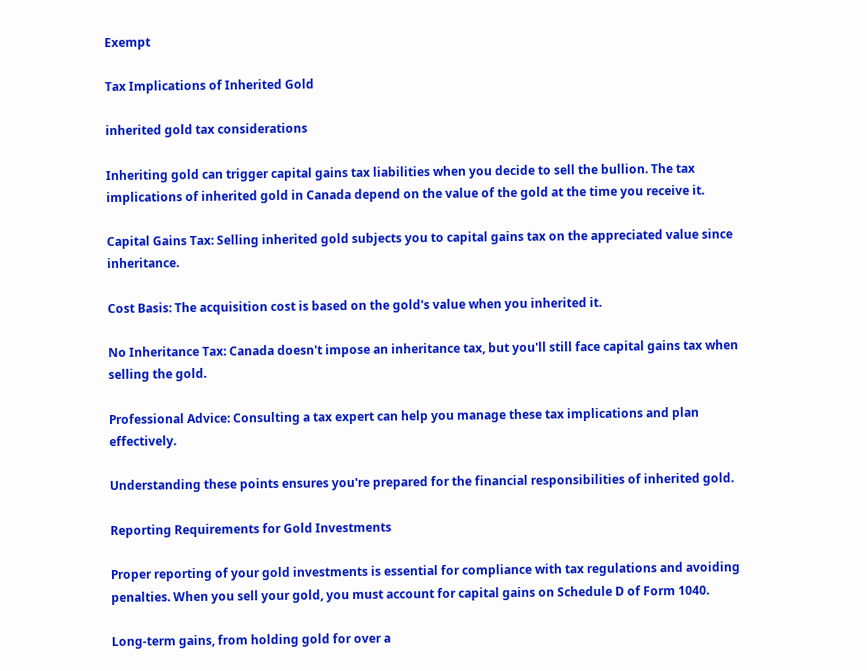Exempt

Tax Implications of Inherited Gold

inherited gold tax considerations

Inheriting gold can trigger capital gains tax liabilities when you decide to sell the bullion. The tax implications of inherited gold in Canada depend on the value of the gold at the time you receive it.

Capital Gains Tax: Selling inherited gold subjects you to capital gains tax on the appreciated value since inheritance.

Cost Basis: The acquisition cost is based on the gold's value when you inherited it.

No Inheritance Tax: Canada doesn't impose an inheritance tax, but you'll still face capital gains tax when selling the gold.

Professional Advice: Consulting a tax expert can help you manage these tax implications and plan effectively.

Understanding these points ensures you're prepared for the financial responsibilities of inherited gold.

Reporting Requirements for Gold Investments

Proper reporting of your gold investments is essential for compliance with tax regulations and avoiding penalties. When you sell your gold, you must account for capital gains on Schedule D of Form 1040.

Long-term gains, from holding gold for over a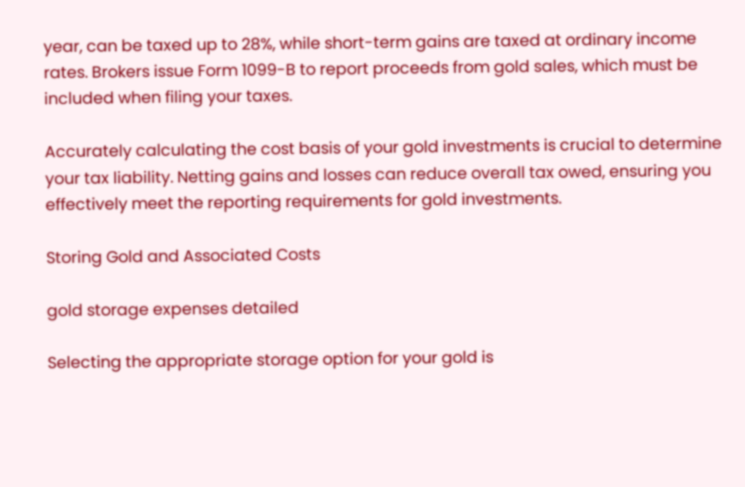year, can be taxed up to 28%, while short-term gains are taxed at ordinary income rates. Brokers issue Form 1099-B to report proceeds from gold sales, which must be included when filing your taxes.

Accurately calculating the cost basis of your gold investments is crucial to determine your tax liability. Netting gains and losses can reduce overall tax owed, ensuring you effectively meet the reporting requirements for gold investments.

Storing Gold and Associated Costs

gold storage expenses detailed

Selecting the appropriate storage option for your gold is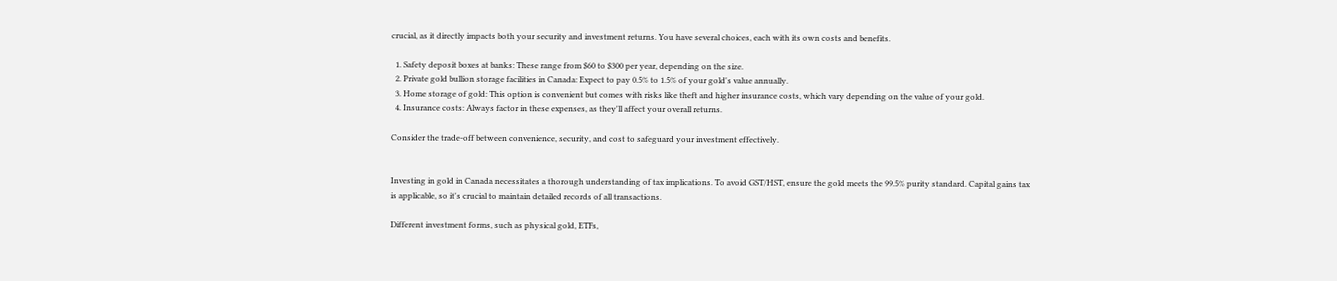crucial, as it directly impacts both your security and investment returns. You have several choices, each with its own costs and benefits.

  1. Safety deposit boxes at banks: These range from $60 to $300 per year, depending on the size.
  2. Private gold bullion storage facilities in Canada: Expect to pay 0.5% to 1.5% of your gold's value annually.
  3. Home storage of gold: This option is convenient but comes with risks like theft and higher insurance costs, which vary depending on the value of your gold.
  4. Insurance costs: Always factor in these expenses, as they'll affect your overall returns.

Consider the trade-off between convenience, security, and cost to safeguard your investment effectively.


Investing in gold in Canada necessitates a thorough understanding of tax implications. To avoid GST/HST, ensure the gold meets the 99.5% purity standard. Capital gains tax is applicable, so it's crucial to maintain detailed records of all transactions.

Different investment forms, such as physical gold, ETFs,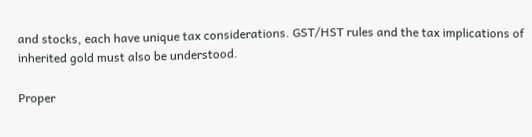and stocks, each have unique tax considerations. GST/HST rules and the tax implications of inherited gold must also be understood.

Proper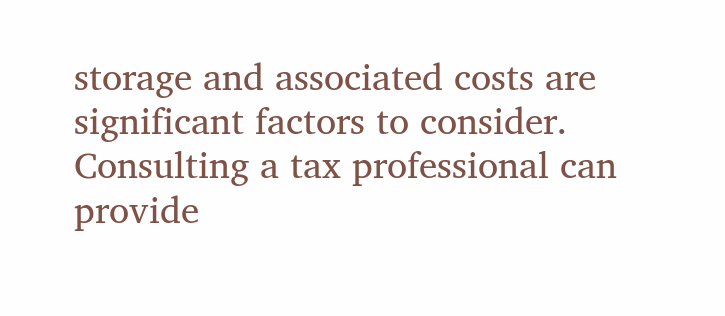storage and associated costs are significant factors to consider. Consulting a tax professional can provide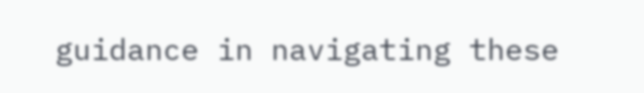guidance in navigating these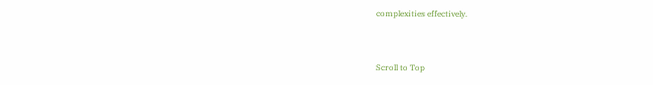complexities effectively.


Scroll to Top